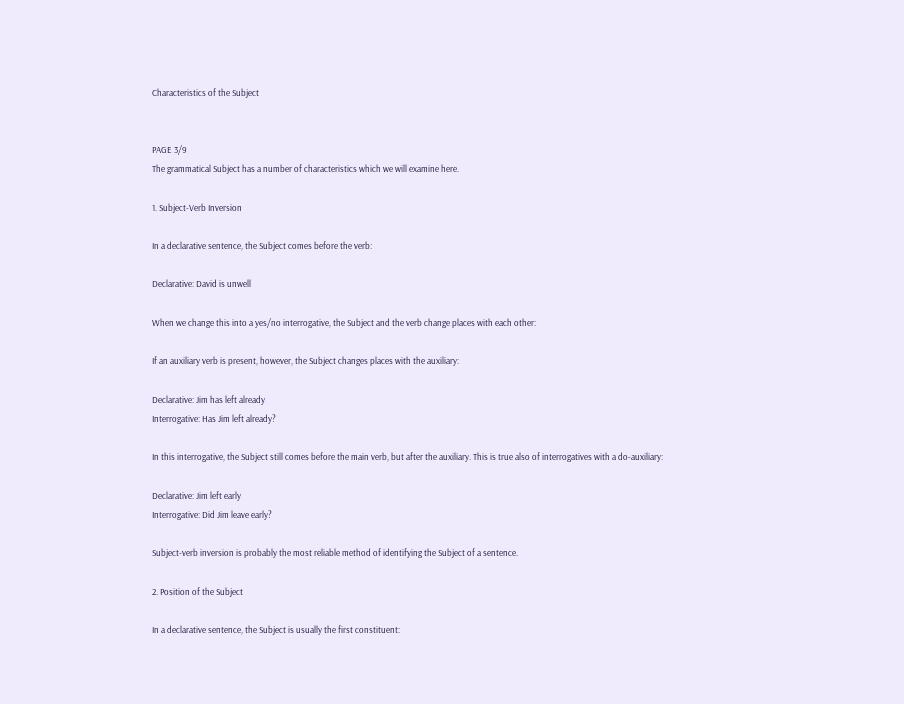Characteristics of the Subject


PAGE 3/9
The grammatical Subject has a number of characteristics which we will examine here.

1. Subject-Verb Inversion

In a declarative sentence, the Subject comes before the verb:

Declarative: David is unwell

When we change this into a yes/no interrogative, the Subject and the verb change places with each other:

If an auxiliary verb is present, however, the Subject changes places with the auxiliary:

Declarative: Jim has left already
Interrogative: Has Jim left already?

In this interrogative, the Subject still comes before the main verb, but after the auxiliary. This is true also of interrogatives with a do-auxiliary:

Declarative: Jim left early
Interrogative: Did Jim leave early?

Subject-verb inversion is probably the most reliable method of identifying the Subject of a sentence.

2. Position of the Subject

In a declarative sentence, the Subject is usually the first constituent: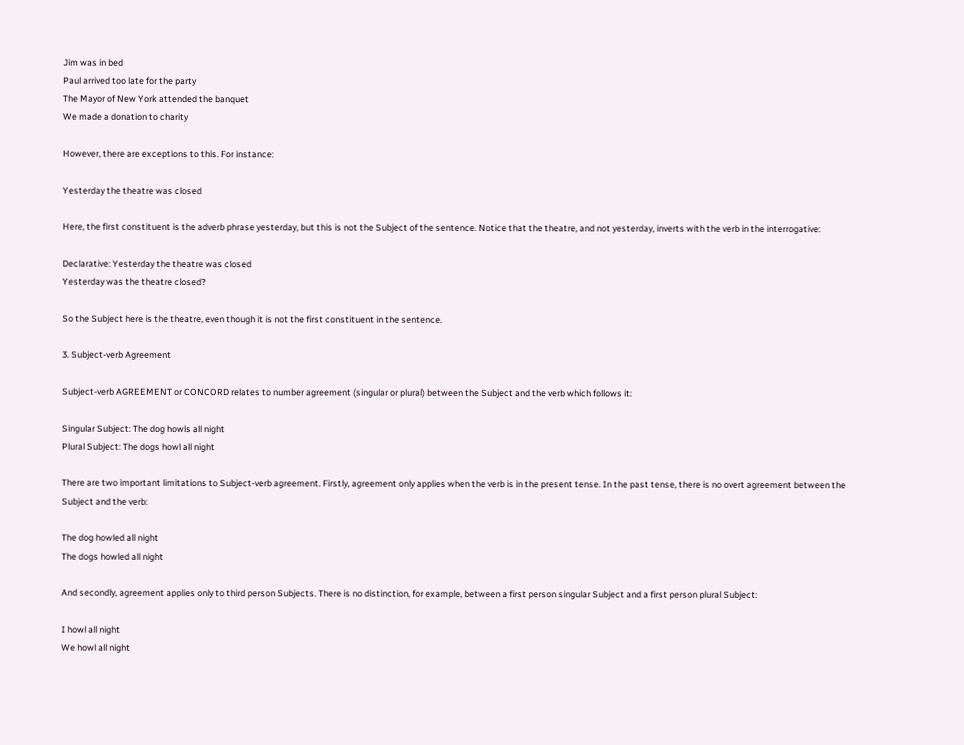Jim was in bed
Paul arrived too late for the party
The Mayor of New York attended the banquet
We made a donation to charity

However, there are exceptions to this. For instance:

Yesterday the theatre was closed

Here, the first constituent is the adverb phrase yesterday, but this is not the Subject of the sentence. Notice that the theatre, and not yesterday, inverts with the verb in the interrogative:

Declarative: Yesterday the theatre was closed
Yesterday was the theatre closed?

So the Subject here is the theatre, even though it is not the first constituent in the sentence.

3. Subject-verb Agreement

Subject-verb AGREEMENT or CONCORD relates to number agreement (singular or plural) between the Subject and the verb which follows it:

Singular Subject: The dog howls all night
Plural Subject: The dogs howl all night

There are two important limitations to Subject-verb agreement. Firstly, agreement only applies when the verb is in the present tense. In the past tense, there is no overt agreement between the Subject and the verb:

The dog howled all night
The dogs howled all night

And secondly, agreement applies only to third person Subjects. There is no distinction, for example, between a first person singular Subject and a first person plural Subject:

I howl all night
We howl all night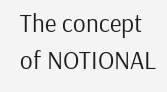The concept of NOTIONAL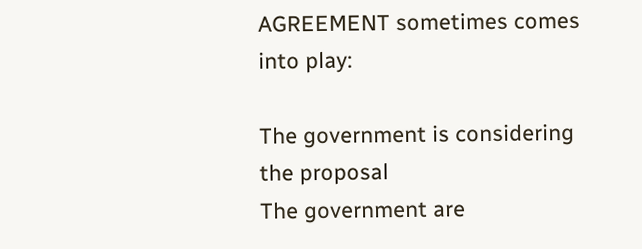AGREEMENT sometimes comes into play:

The government is considering the proposal
The government are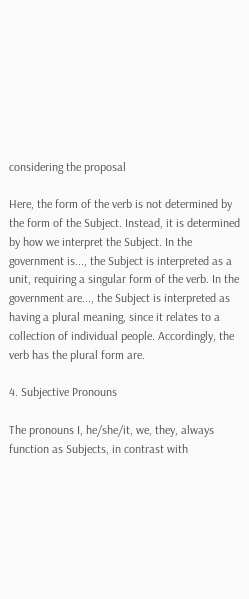considering the proposal

Here, the form of the verb is not determined by the form of the Subject. Instead, it is determined by how we interpret the Subject. In the government is..., the Subject is interpreted as a unit, requiring a singular form of the verb. In the government are..., the Subject is interpreted as having a plural meaning, since it relates to a collection of individual people. Accordingly, the verb has the plural form are.

4. Subjective Pronouns

The pronouns I, he/she/it, we, they, always function as Subjects, in contrast with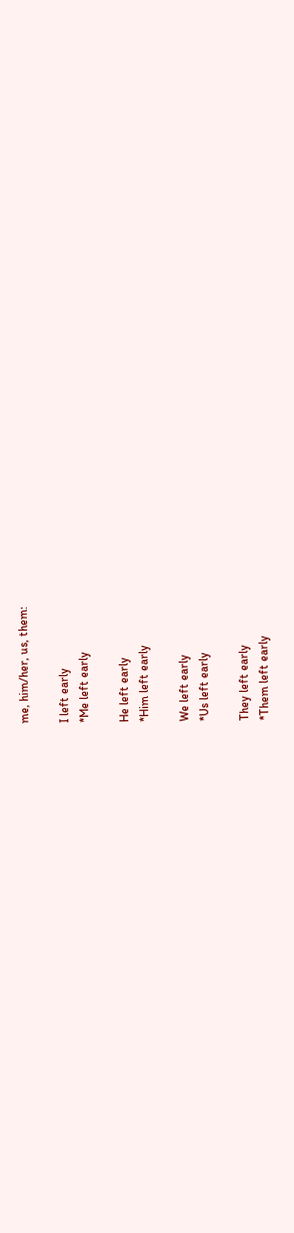me, him/her, us, them:

I left early
*Me left early

He left early
*Him left early

We left early
*Us left early

They left early
*Them left early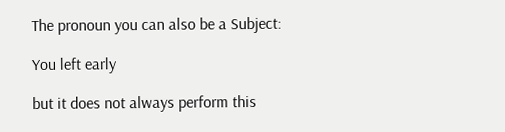The pronoun you can also be a Subject:

You left early

but it does not always perform this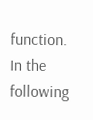function. In the following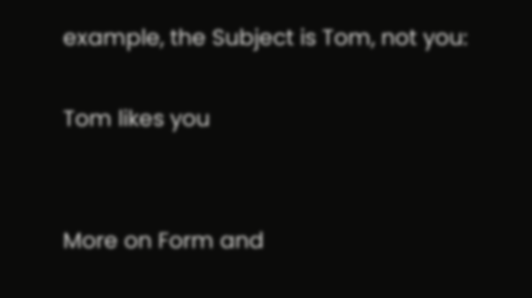example, the Subject is Tom, not you:

Tom likes you


More on Form and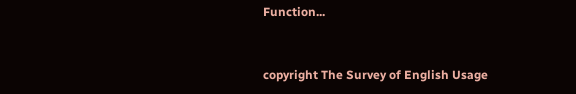Function...


copyright The Survey of English Usage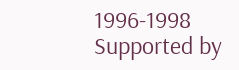1996-1998
Supported by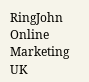RingJohn
Online Marketing UK